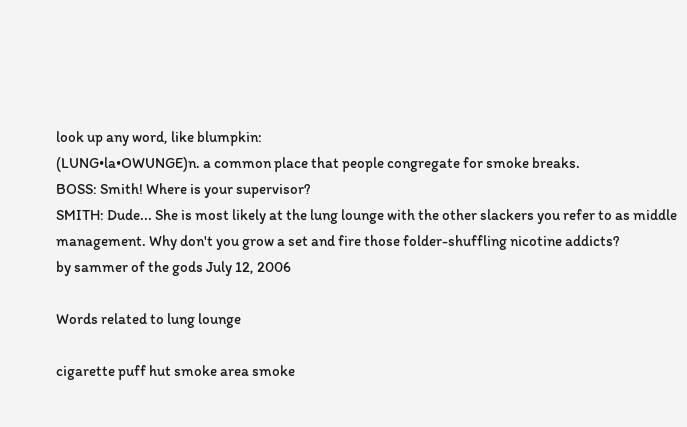look up any word, like blumpkin:
(LUNG•la•OWUNGE)n. a common place that people congregate for smoke breaks.
BOSS: Smith! Where is your supervisor?
SMITH: Dude... She is most likely at the lung lounge with the other slackers you refer to as middle management. Why don't you grow a set and fire those folder-shuffling nicotine addicts?
by sammer of the gods July 12, 2006

Words related to lung lounge

cigarette puff hut smoke area smoke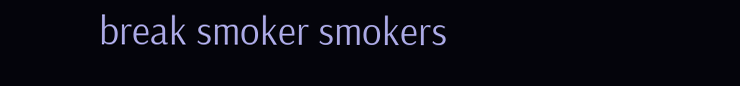break smoker smokers